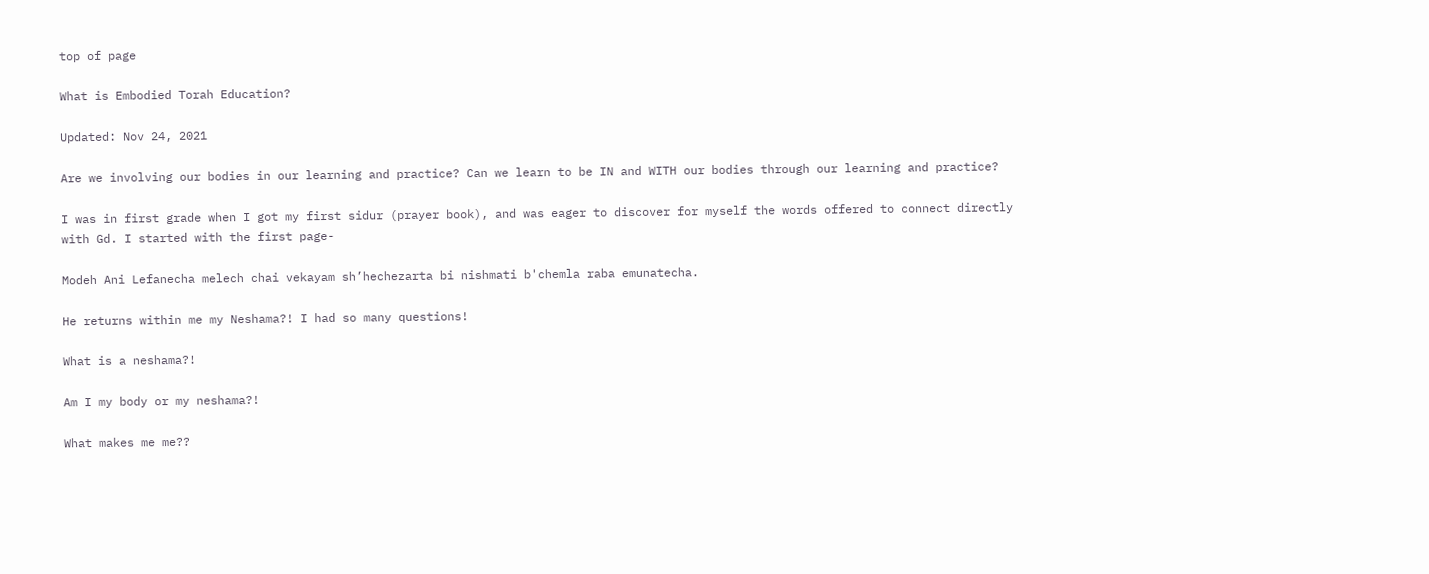top of page

What is Embodied Torah Education?

Updated: Nov 24, 2021

Are we involving our bodies in our learning and practice? Can we learn to be IN and WITH our bodies through our learning and practice?

I was in first grade when I got my first sidur (prayer book), and was eager to discover for myself the words offered to connect directly with Gd. I started with the first page-

Modeh Ani Lefanecha melech chai vekayam sh’hechezarta bi nishmati b'chemla raba emunatecha.

He returns within me my Neshama?! I had so many questions!

What is a neshama?!

Am I my body or my neshama?!

What makes me me??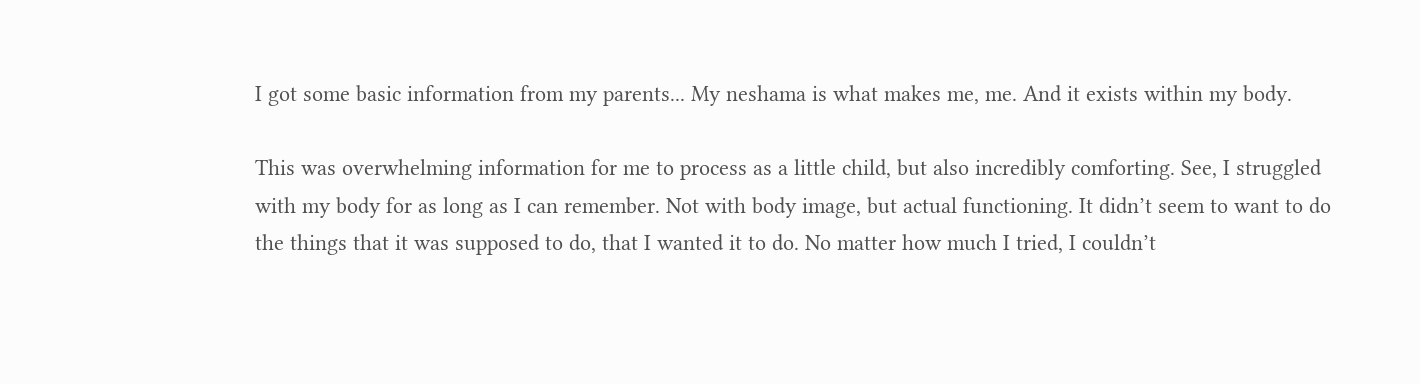I got some basic information from my parents... My neshama is what makes me, me. And it exists within my body.

This was overwhelming information for me to process as a little child, but also incredibly comforting. See, I struggled with my body for as long as I can remember. Not with body image, but actual functioning. It didn’t seem to want to do the things that it was supposed to do, that I wanted it to do. No matter how much I tried, I couldn’t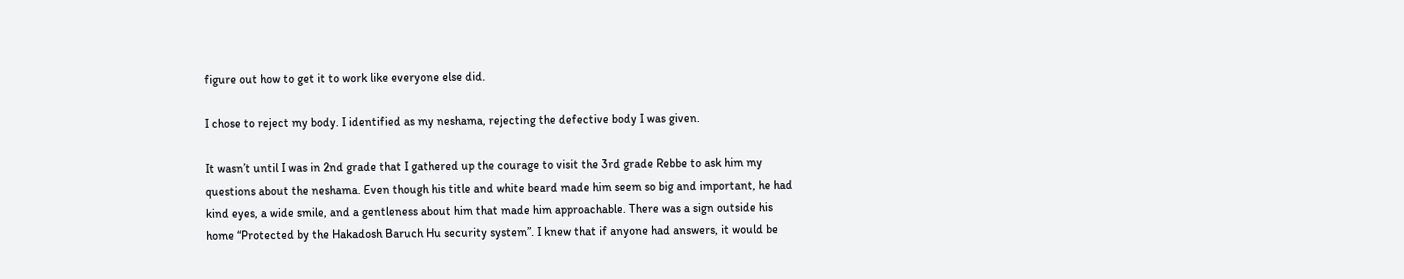figure out how to get it to work like everyone else did.

I chose to reject my body. I identified as my neshama, rejecting the defective body I was given.

It wasn’t until I was in 2nd grade that I gathered up the courage to visit the 3rd grade Rebbe to ask him my questions about the neshama. Even though his title and white beard made him seem so big and important, he had kind eyes, a wide smile, and a gentleness about him that made him approachable. There was a sign outside his home “Protected by the Hakadosh Baruch Hu security system”. I knew that if anyone had answers, it would be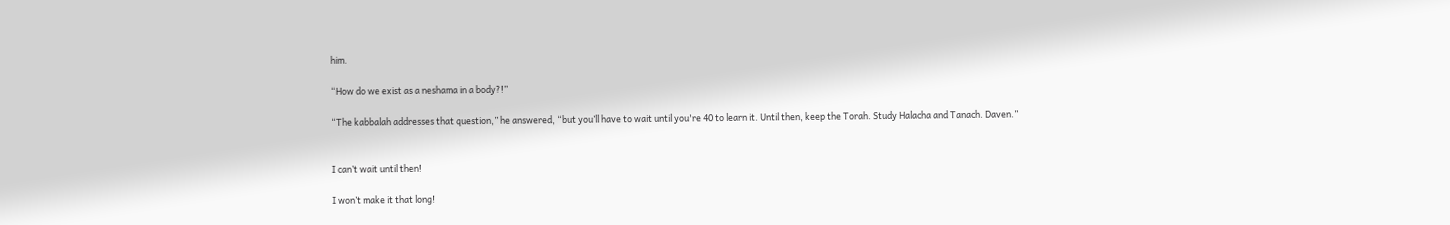him.

“How do we exist as a neshama in a body?!”

“The kabbalah addresses that question,” he answered, “but you’ll have to wait until you're 40 to learn it. Until then, keep the Torah. Study Halacha and Tanach. Daven.”


I can’t wait until then!

I won’t make it that long!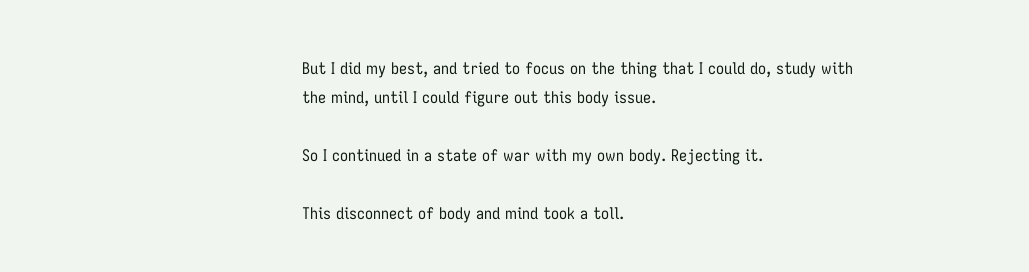But I did my best, and tried to focus on the thing that I could do, study with the mind, until I could figure out this body issue.

So I continued in a state of war with my own body. Rejecting it.

This disconnect of body and mind took a toll.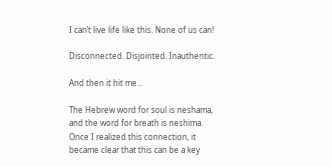I can’t live life like this. None of us can!

Disconnected. Disjointed. Inauthentic.

And then it hit me...

The Hebrew word for soul is neshama, and the word for breath is neshima. Once I realized this connection, it became clear that this can be a key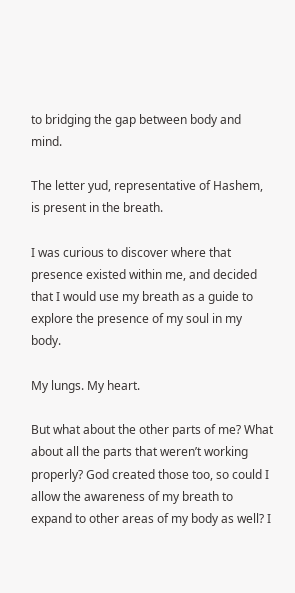to bridging the gap between body and mind.

The letter yud, representative of Hashem, is present in the breath.

I was curious to discover where that presence existed within me, and decided that I would use my breath as a guide to explore the presence of my soul in my body.

My lungs. My heart.

But what about the other parts of me? What about all the parts that weren’t working properly? God created those too, so could I allow the awareness of my breath to expand to other areas of my body as well? I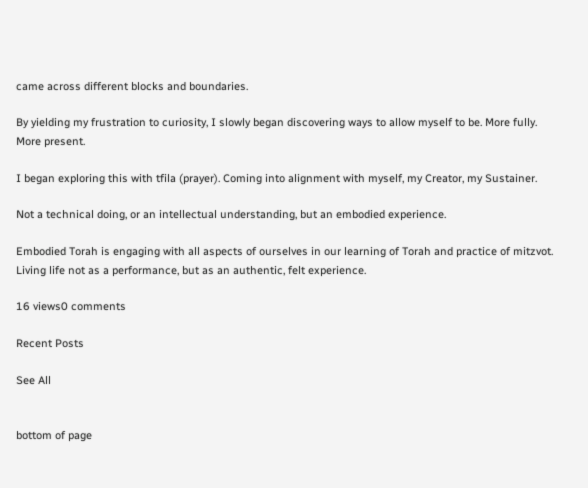came across different blocks and boundaries.

By yielding my frustration to curiosity, I slowly began discovering ways to allow myself to be. More fully. More present.

I began exploring this with tfila (prayer). Coming into alignment with myself, my Creator, my Sustainer.

Not a technical doing, or an intellectual understanding, but an embodied experience.

Embodied Torah is engaging with all aspects of ourselves in our learning of Torah and practice of mitzvot. Living life not as a performance, but as an authentic, felt experience.

16 views0 comments

Recent Posts

See All


bottom of page